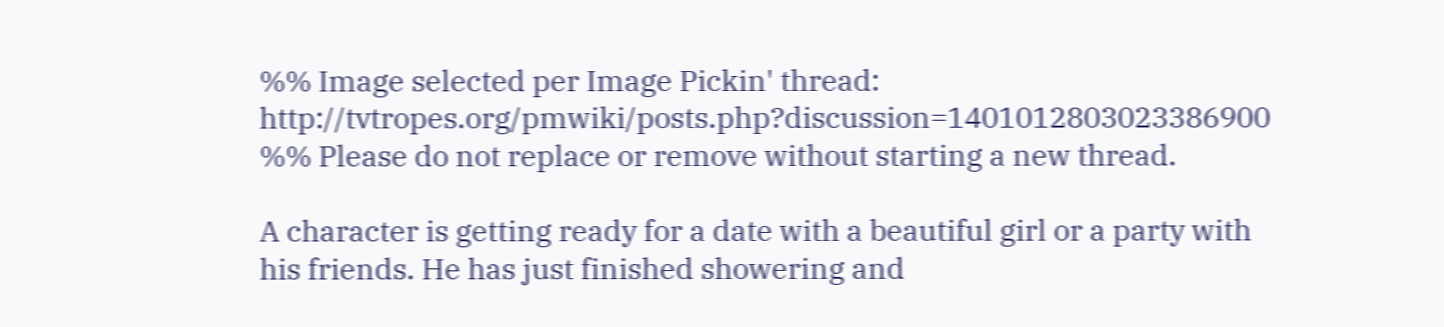%% Image selected per Image Pickin' thread: http://tvtropes.org/pmwiki/posts.php?discussion=1401012803023386900
%% Please do not replace or remove without starting a new thread.

A character is getting ready for a date with a beautiful girl or a party with his friends. He has just finished showering and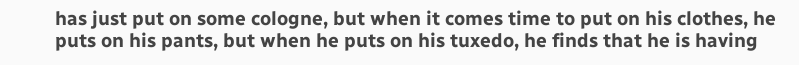has just put on some cologne, but when it comes time to put on his clothes, he puts on his pants, but when he puts on his tuxedo, he finds that he is having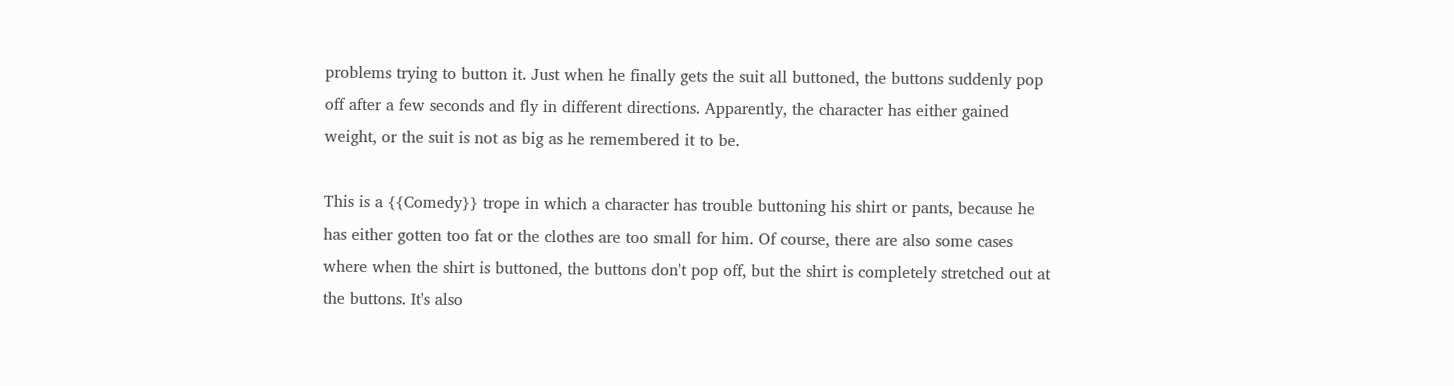problems trying to button it. Just when he finally gets the suit all buttoned, the buttons suddenly pop off after a few seconds and fly in different directions. Apparently, the character has either gained weight, or the suit is not as big as he remembered it to be.

This is a {{Comedy}} trope in which a character has trouble buttoning his shirt or pants, because he has either gotten too fat or the clothes are too small for him. Of course, there are also some cases where when the shirt is buttoned, the buttons don't pop off, but the shirt is completely stretched out at the buttons. It's also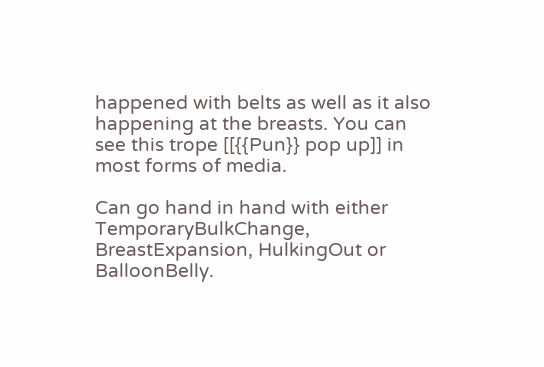happened with belts as well as it also happening at the breasts. You can see this trope [[{{Pun}} pop up]] in most forms of media.

Can go hand in hand with either TemporaryBulkChange, BreastExpansion, HulkingOut or BalloonBelly.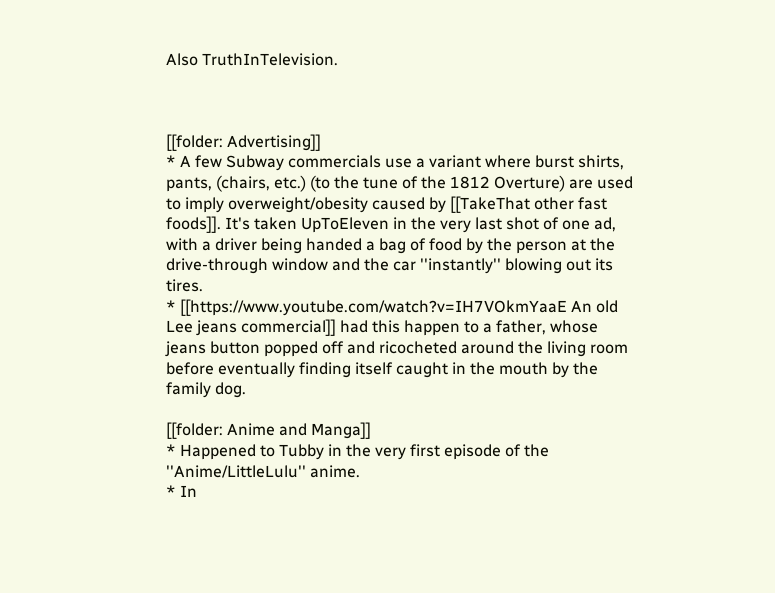Also TruthInTelevision.



[[folder: Advertising]]
* A few Subway commercials use a variant where burst shirts, pants, (chairs, etc.) (to the tune of the 1812 Overture) are used to imply overweight/obesity caused by [[TakeThat other fast foods]]. It's taken UpToEleven in the very last shot of one ad, with a driver being handed a bag of food by the person at the drive-through window and the car ''instantly'' blowing out its tires.
* [[https://www.youtube.com/watch?v=IH7VOkmYaaE An old Lee jeans commercial]] had this happen to a father, whose jeans button popped off and ricocheted around the living room before eventually finding itself caught in the mouth by the family dog.

[[folder: Anime and Manga]]
* Happened to Tubby in the very first episode of the ''Anime/LittleLulu'' anime.
* In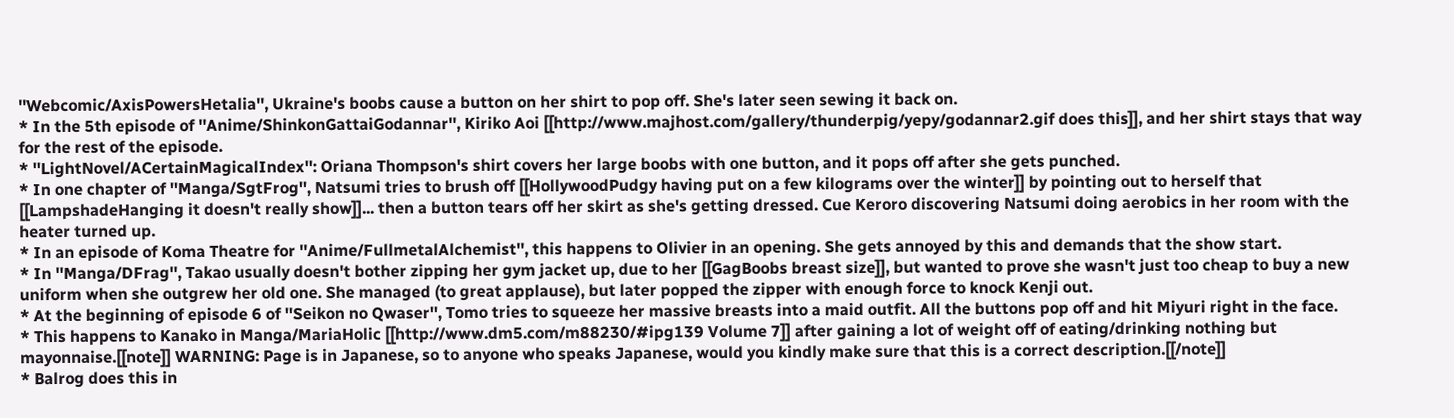''Webcomic/AxisPowersHetalia'', Ukraine's boobs cause a button on her shirt to pop off. She's later seen sewing it back on.
* In the 5th episode of ''Anime/ShinkonGattaiGodannar'', Kiriko Aoi [[http://www.majhost.com/gallery/thunderpig/yepy/godannar2.gif does this]], and her shirt stays that way for the rest of the episode.
* ''LightNovel/ACertainMagicalIndex'': Oriana Thompson's shirt covers her large boobs with one button, and it pops off after she gets punched.
* In one chapter of ''Manga/SgtFrog'', Natsumi tries to brush off [[HollywoodPudgy having put on a few kilograms over the winter]] by pointing out to herself that [[LampshadeHanging it doesn't really show]]... then a button tears off her skirt as she's getting dressed. Cue Keroro discovering Natsumi doing aerobics in her room with the heater turned up.
* In an episode of Koma Theatre for ''Anime/FullmetalAlchemist'', this happens to Olivier in an opening. She gets annoyed by this and demands that the show start.
* In ''Manga/DFrag'', Takao usually doesn't bother zipping her gym jacket up, due to her [[GagBoobs breast size]], but wanted to prove she wasn't just too cheap to buy a new uniform when she outgrew her old one. She managed (to great applause), but later popped the zipper with enough force to knock Kenji out.
* At the beginning of episode 6 of ''Seikon no Qwaser'', Tomo tries to squeeze her massive breasts into a maid outfit. All the buttons pop off and hit Miyuri right in the face.
* This happens to Kanako in Manga/MariaHolic [[http://www.dm5.com/m88230/#ipg139 Volume 7]] after gaining a lot of weight off of eating/drinking nothing but mayonnaise.[[note]] WARNING: Page is in Japanese, so to anyone who speaks Japanese, would you kindly make sure that this is a correct description.[[/note]]
* Balrog does this in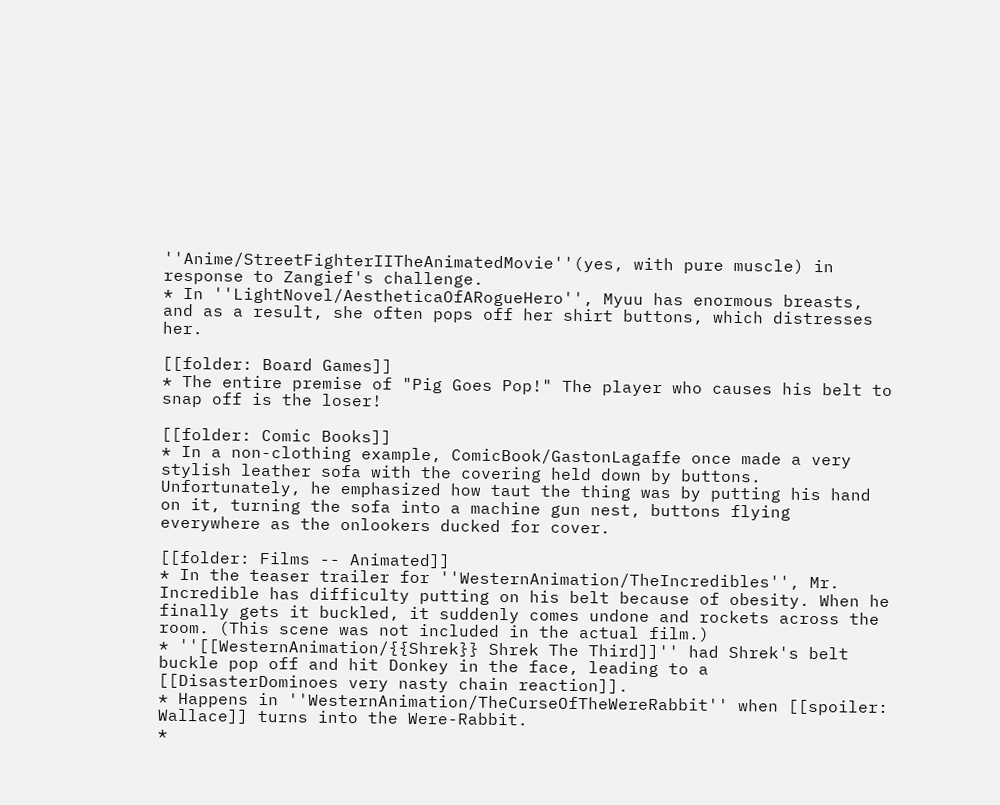''Anime/StreetFighterIITheAnimatedMovie''(yes, with pure muscle) in response to Zangief's challenge.
* In ''LightNovel/AestheticaOfARogueHero'', Myuu has enormous breasts, and as a result, she often pops off her shirt buttons, which distresses her.

[[folder: Board Games]]
* The entire premise of "Pig Goes Pop!" The player who causes his belt to snap off is the loser!

[[folder: Comic Books]]
* In a non-clothing example, ComicBook/GastonLagaffe once made a very stylish leather sofa with the covering held down by buttons. Unfortunately, he emphasized how taut the thing was by putting his hand on it, turning the sofa into a machine gun nest, buttons flying everywhere as the onlookers ducked for cover.

[[folder: Films -- Animated]]
* In the teaser trailer for ''WesternAnimation/TheIncredibles'', Mr. Incredible has difficulty putting on his belt because of obesity. When he finally gets it buckled, it suddenly comes undone and rockets across the room. (This scene was not included in the actual film.)
* ''[[WesternAnimation/{{Shrek}} Shrek The Third]]'' had Shrek's belt buckle pop off and hit Donkey in the face, leading to a [[DisasterDominoes very nasty chain reaction]].
* Happens in ''WesternAnimation/TheCurseOfTheWereRabbit'' when [[spoiler: Wallace]] turns into the Were-Rabbit.
*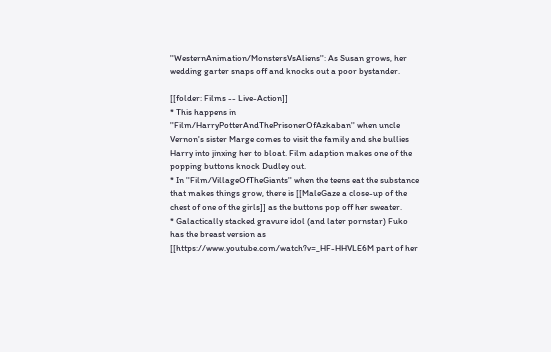''WesternAnimation/MonstersVsAliens'': As Susan grows, her wedding garter snaps off and knocks out a poor bystander.

[[folder: Films -- Live-Action]]
* This happens in ''Film/HarryPotterAndThePrisonerOfAzkaban'' when uncle Vernon's sister Marge comes to visit the family and she bullies Harry into jinxing her to bloat. Film adaption makes one of the popping buttons knock Dudley out.
* In ''Film/VillageOfTheGiants'' when the teens eat the substance that makes things grow, there is [[MaleGaze a close-up of the chest of one of the girls]] as the buttons pop off her sweater.
* Galactically stacked gravure idol (and later pornstar) Fuko has the breast version as [[https://www.youtube.com/watch?v=_HF-HHVLE6M part of her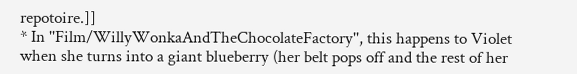repotoire.]]
* In ''Film/WillyWonkaAndTheChocolateFactory'', this happens to Violet when she turns into a giant blueberry (her belt pops off and the rest of her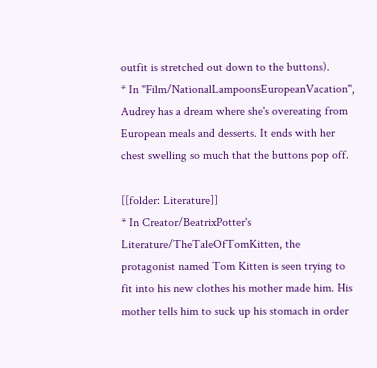outfit is stretched out down to the buttons).
* In ''Film/NationalLampoonsEuropeanVacation'', Audrey has a dream where she's overeating from European meals and desserts. It ends with her chest swelling so much that the buttons pop off.

[[folder: Literature]]
* In Creator/BeatrixPotter's Literature/TheTaleOfTomKitten, the protagonist named Tom Kitten is seen trying to fit into his new clothes his mother made him. His mother tells him to suck up his stomach in order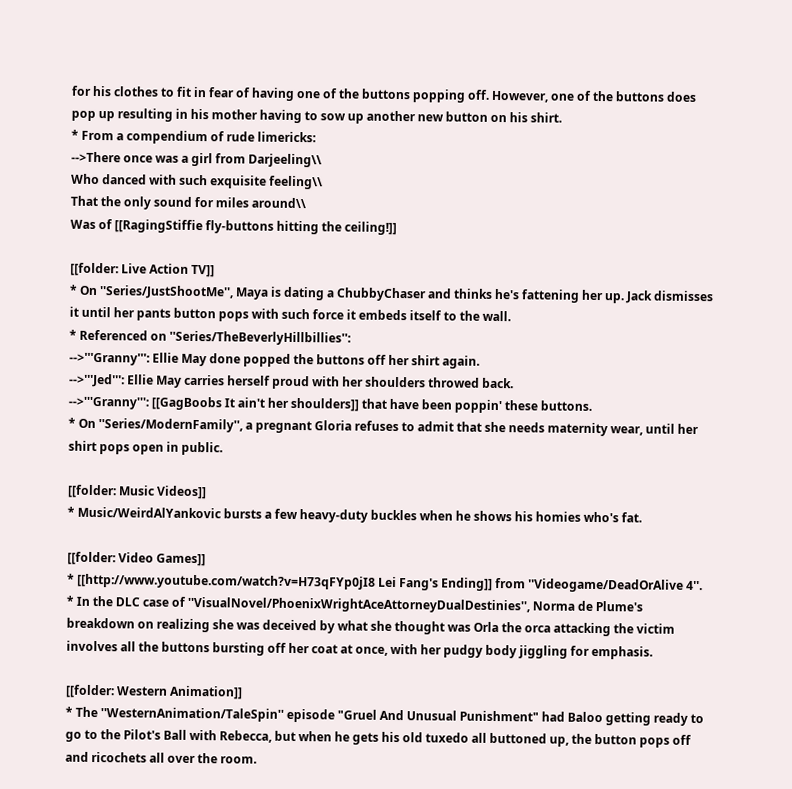for his clothes to fit in fear of having one of the buttons popping off. However, one of the buttons does pop up resulting in his mother having to sow up another new button on his shirt.
* From a compendium of rude limericks:
-->There once was a girl from Darjeeling\\
Who danced with such exquisite feeling\\
That the only sound for miles around\\
Was of [[RagingStiffie fly-buttons hitting the ceiling!]]

[[folder: Live Action TV]]
* On ''Series/JustShootMe'', Maya is dating a ChubbyChaser and thinks he's fattening her up. Jack dismisses it until her pants button pops with such force it embeds itself to the wall.
* Referenced on ''Series/TheBeverlyHillbillies'':
-->'''Granny''': Ellie May done popped the buttons off her shirt again.
-->'''Jed''': Ellie May carries herself proud with her shoulders throwed back.
-->'''Granny''': [[GagBoobs It ain't her shoulders]] that have been poppin' these buttons.
* On ''Series/ModernFamily'', a pregnant Gloria refuses to admit that she needs maternity wear, until her shirt pops open in public.

[[folder: Music Videos]]
* Music/WeirdAlYankovic bursts a few heavy-duty buckles when he shows his homies who's fat.

[[folder: Video Games]]
* [[http://www.youtube.com/watch?v=H73qFYp0jI8 Lei Fang's Ending]] from ''Videogame/DeadOrAlive 4''.
* In the DLC case of ''VisualNovel/PhoenixWrightAceAttorneyDualDestinies'', Norma de Plume's breakdown on realizing she was deceived by what she thought was Orla the orca attacking the victim involves all the buttons bursting off her coat at once, with her pudgy body jiggling for emphasis.

[[folder: Western Animation]]
* The ''WesternAnimation/TaleSpin'' episode "Gruel And Unusual Punishment" had Baloo getting ready to go to the Pilot's Ball with Rebecca, but when he gets his old tuxedo all buttoned up, the button pops off and ricochets all over the room.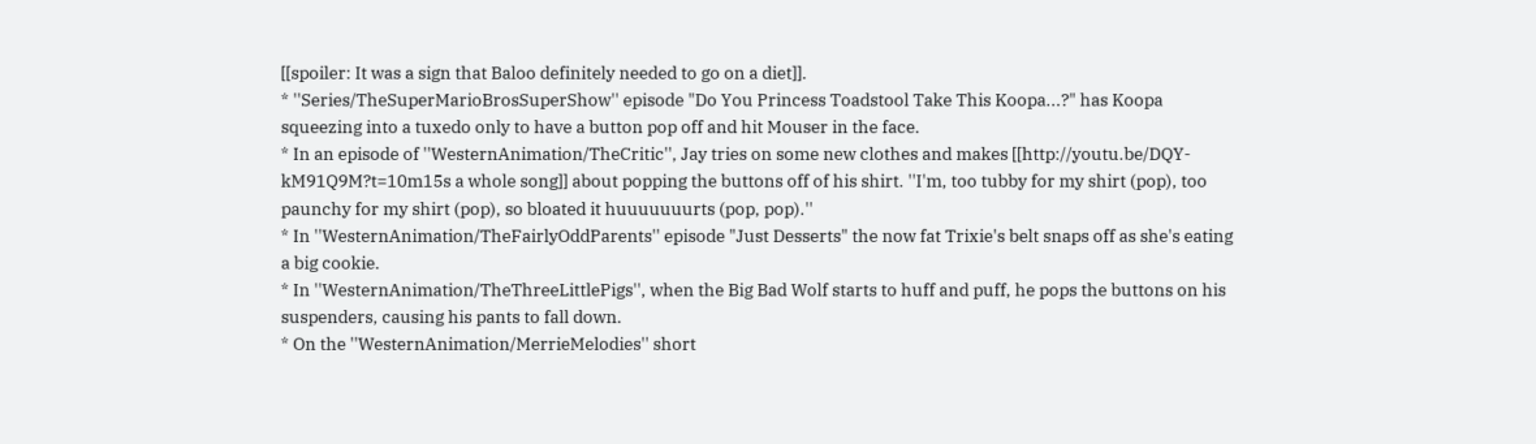[[spoiler: It was a sign that Baloo definitely needed to go on a diet]].
* ''Series/TheSuperMarioBrosSuperShow'' episode "Do You Princess Toadstool Take This Koopa...?" has Koopa squeezing into a tuxedo only to have a button pop off and hit Mouser in the face.
* In an episode of ''WesternAnimation/TheCritic'', Jay tries on some new clothes and makes [[http://youtu.be/DQY-kM91Q9M?t=10m15s a whole song]] about popping the buttons off of his shirt. ''I'm, too tubby for my shirt (pop), too paunchy for my shirt (pop), so bloated it huuuuuuurts (pop, pop).''
* In ''WesternAnimation/TheFairlyOddParents'' episode "Just Desserts" the now fat Trixie's belt snaps off as she's eating a big cookie.
* In ''WesternAnimation/TheThreeLittlePigs'', when the Big Bad Wolf starts to huff and puff, he pops the buttons on his suspenders, causing his pants to fall down.
* On the ''WesternAnimation/MerrieMelodies'' short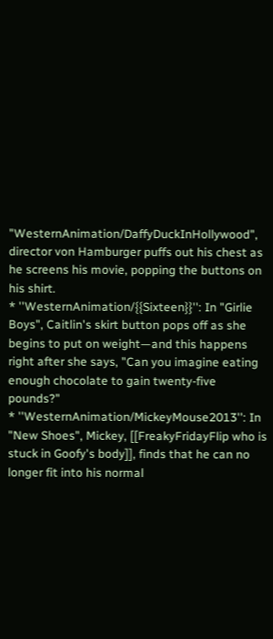"WesternAnimation/DaffyDuckInHollywood", director von Hamburger puffs out his chest as he screens his movie, popping the buttons on his shirt.
* ''WesternAnimation/{{Sixteen}}'': In "Girlie Boys", Caitlin's skirt button pops off as she begins to put on weight—and this happens right after she says, "Can you imagine eating enough chocolate to gain twenty-five pounds?"
* ''WesternAnimation/MickeyMouse2013'': In "New Shoes", Mickey, [[FreakyFridayFlip who is stuck in Goofy's body]], finds that he can no longer fit into his normal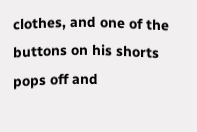clothes, and one of the buttons on his shorts pops off and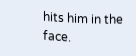hits him in the face.